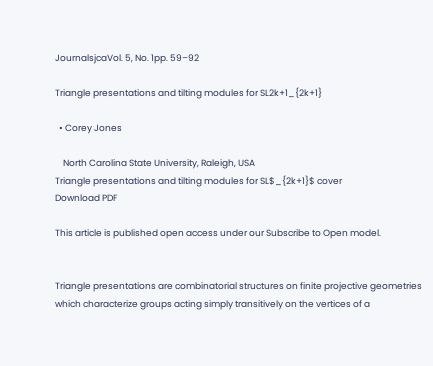JournalsjcaVol. 5, No. 1pp. 59–92

Triangle presentations and tilting modules for SL2k+1_{2k+1}

  • Corey Jones

    North Carolina State University, Raleigh, USA
Triangle presentations and tilting modules for SL$_{2k+1}$ cover
Download PDF

This article is published open access under our Subscribe to Open model.


Triangle presentations are combinatorial structures on finite projective geometries which characterize groups acting simply transitively on the vertices of a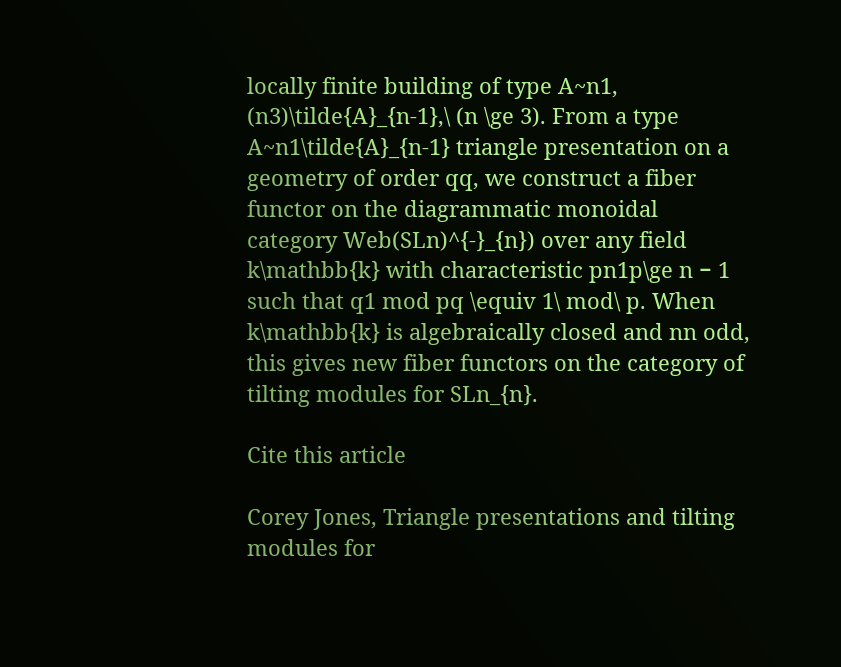locally finite building of type A~n1, (n3)\tilde{A}_{n-1},\ (n \ge 3). From a type A~n1\tilde{A}_{n-1} triangle presentation on a geometry of order qq, we construct a fiber functor on the diagrammatic monoidal category Web(SLn)^{-}_{n}) over any field k\mathbb{k} with characteristic pn1p\ge n − 1 such that q1 mod pq \equiv 1\ mod\ p. When k\mathbb{k} is algebraically closed and nn odd, this gives new fiber functors on the category of tilting modules for SLn_{n}.

Cite this article

Corey Jones, Triangle presentations and tilting modules for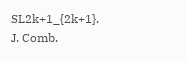SL2k+1_{2k+1}. J. Comb.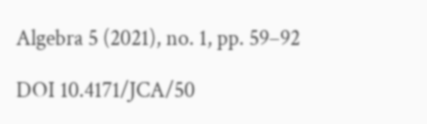Algebra 5 (2021), no. 1, pp. 59–92

DOI 10.4171/JCA/50